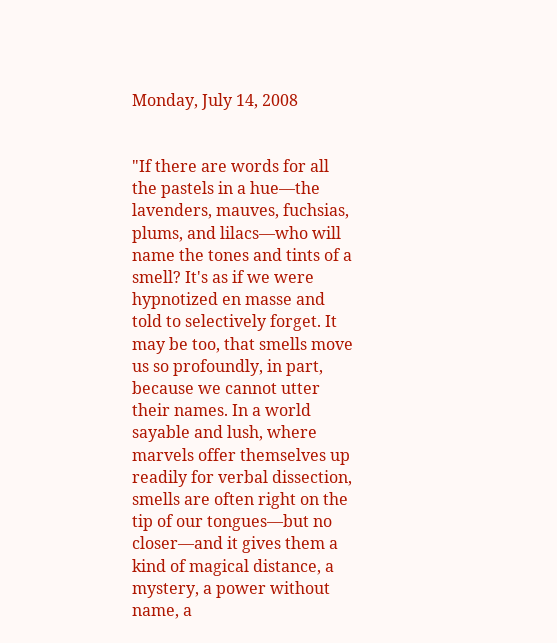Monday, July 14, 2008


"If there are words for all the pastels in a hue––the lavenders, mauves, fuchsias, plums, and lilacs––who will name the tones and tints of a smell? It's as if we were hypnotized en masse and told to selectively forget. It may be too, that smells move us so profoundly, in part, because we cannot utter their names. In a world sayable and lush, where marvels offer themselves up readily for verbal dissection, smells are often right on the tip of our tongues––but no closer––and it gives them a kind of magical distance, a mystery, a power without name, a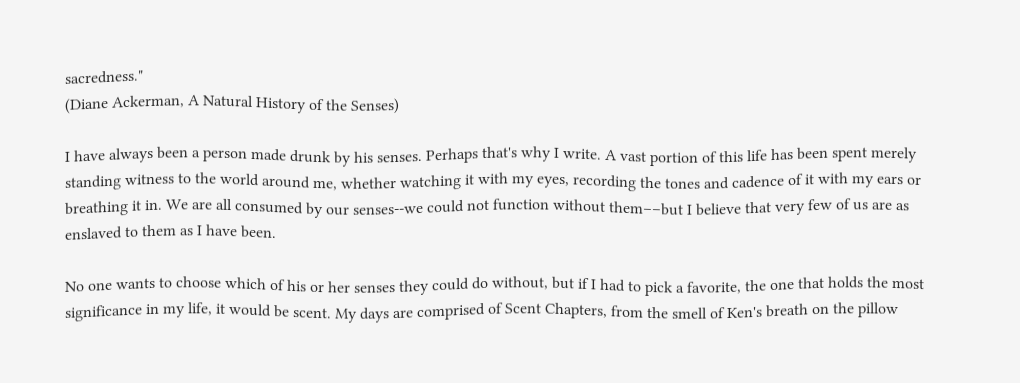sacredness."
(Diane Ackerman, A Natural History of the Senses)

I have always been a person made drunk by his senses. Perhaps that's why I write. A vast portion of this life has been spent merely standing witness to the world around me, whether watching it with my eyes, recording the tones and cadence of it with my ears or breathing it in. We are all consumed by our senses--we could not function without them––but I believe that very few of us are as enslaved to them as I have been.

No one wants to choose which of his or her senses they could do without, but if I had to pick a favorite, the one that holds the most significance in my life, it would be scent. My days are comprised of Scent Chapters, from the smell of Ken's breath on the pillow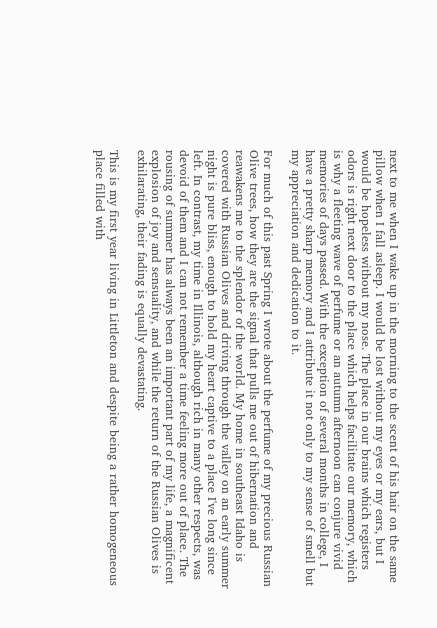next to me when I wake up in the morning to the scent of his hair on the same pillow when I fall asleep. I would be lost without my eyes or my ears, but I would be hopeless without my nose. The place in our brains which registers odors is right next door to the place which helps facilitate our memory, which is why a fleeting wave of perfume or an autumn afternoon can conjure vivid memories of days passed. With the exception of several months in college, I have a pretty sharp memory and I attribute it not only to my sense of smell but my appreciation and dedication to it.

For much of this past Spring I wrote about the perfume of my precious Russian Olive trees, how they are the signal that pulls me out of hibernation and reawakens me to the splendor of the world. My home in southeast Idaho is covered with Russian Olives and driving through the valley on an early summer night is pure bliss, enough to hold my heart captive to a place I've long since left. In contrast, my time in Illinois, although rich in many other respects, was devoid of them and I can not remember a time feeling more out of place. The rousing of summer has always been an important part of my life, a magnificent explosion of joy and sensuality, and while the return of the Russian Olives is exhilarating, their fading is equally devastating.

This is my first year living in Littleton and despite being a rather homogeneous place filled with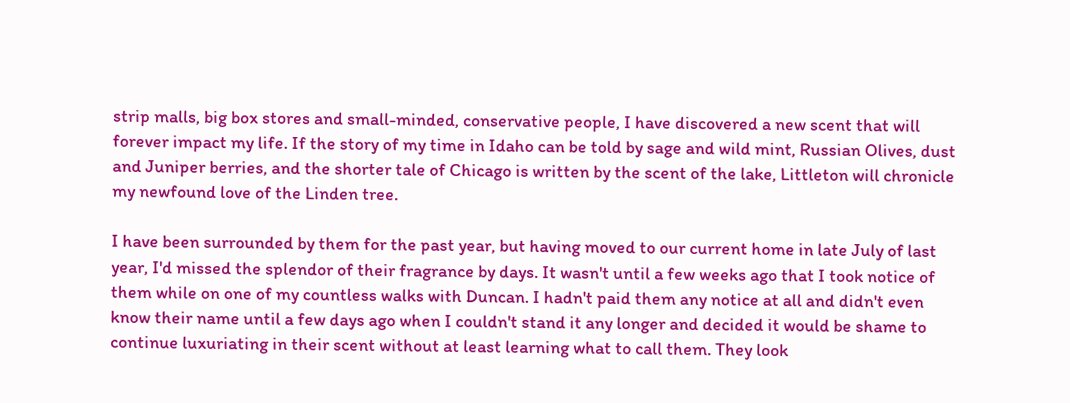strip malls, big box stores and small-minded, conservative people, I have discovered a new scent that will forever impact my life. If the story of my time in Idaho can be told by sage and wild mint, Russian Olives, dust and Juniper berries, and the shorter tale of Chicago is written by the scent of the lake, Littleton will chronicle my newfound love of the Linden tree.

I have been surrounded by them for the past year, but having moved to our current home in late July of last year, I'd missed the splendor of their fragrance by days. It wasn't until a few weeks ago that I took notice of them while on one of my countless walks with Duncan. I hadn't paid them any notice at all and didn't even know their name until a few days ago when I couldn't stand it any longer and decided it would be shame to continue luxuriating in their scent without at least learning what to call them. They look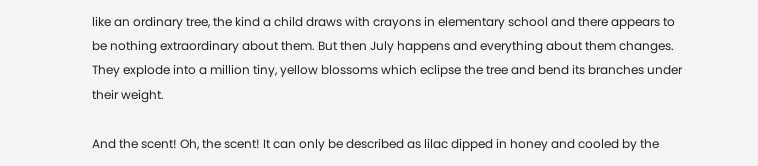like an ordinary tree, the kind a child draws with crayons in elementary school and there appears to be nothing extraordinary about them. But then July happens and everything about them changes. They explode into a million tiny, yellow blossoms which eclipse the tree and bend its branches under their weight.

And the scent! Oh, the scent! It can only be described as lilac dipped in honey and cooled by the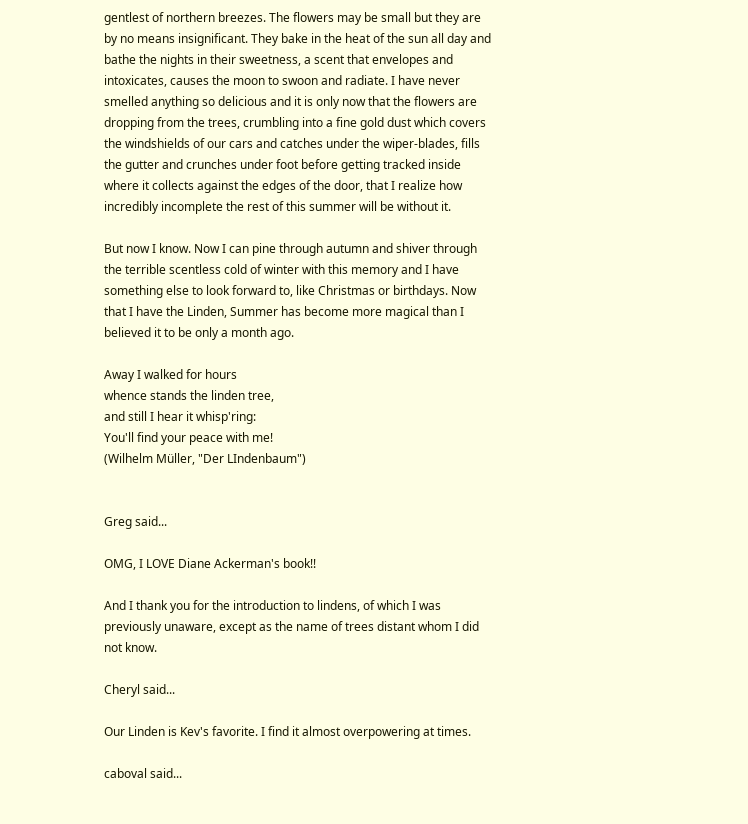gentlest of northern breezes. The flowers may be small but they are by no means insignificant. They bake in the heat of the sun all day and bathe the nights in their sweetness, a scent that envelopes and intoxicates, causes the moon to swoon and radiate. I have never smelled anything so delicious and it is only now that the flowers are dropping from the trees, crumbling into a fine gold dust which covers the windshields of our cars and catches under the wiper-blades, fills the gutter and crunches under foot before getting tracked inside where it collects against the edges of the door, that I realize how incredibly incomplete the rest of this summer will be without it.

But now I know. Now I can pine through autumn and shiver through the terrible scentless cold of winter with this memory and I have something else to look forward to, like Christmas or birthdays. Now that I have the Linden, Summer has become more magical than I believed it to be only a month ago.

Away I walked for hours
whence stands the linden tree,
and still I hear it whisp'ring:
You'll find your peace with me!
(Wilhelm Müller, "Der LIndenbaum")


Greg said...

OMG, I LOVE Diane Ackerman's book!!

And I thank you for the introduction to lindens, of which I was previously unaware, except as the name of trees distant whom I did not know.

Cheryl said...

Our Linden is Kev's favorite. I find it almost overpowering at times.

caboval said...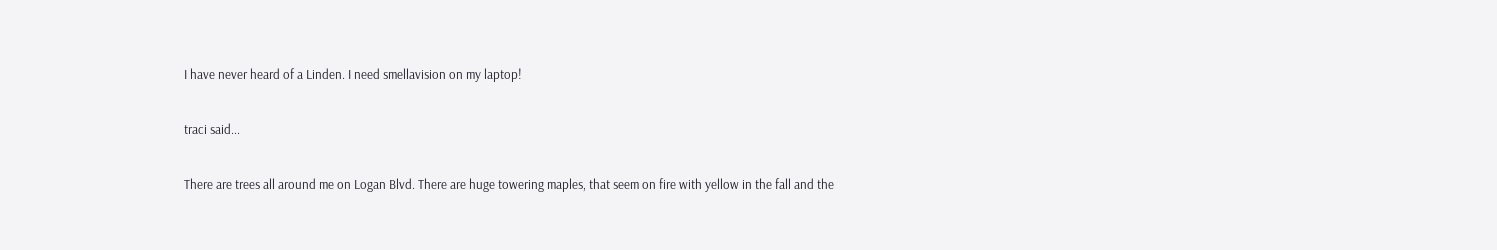I have never heard of a Linden. I need smellavision on my laptop!

traci said...

There are trees all around me on Logan Blvd. There are huge towering maples, that seem on fire with yellow in the fall and the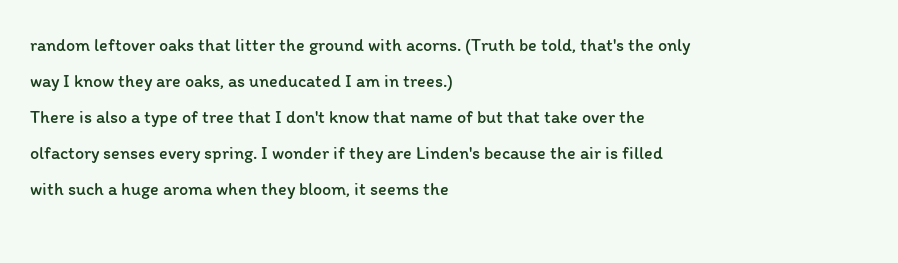random leftover oaks that litter the ground with acorns. (Truth be told, that's the only way I know they are oaks, as uneducated I am in trees.)
There is also a type of tree that I don't know that name of but that take over the olfactory senses every spring. I wonder if they are Linden's because the air is filled with such a huge aroma when they bloom, it seems the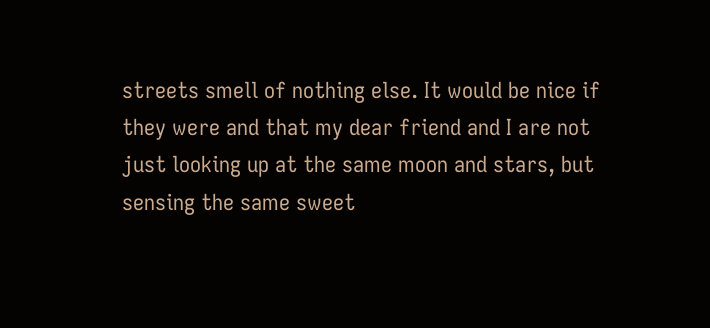streets smell of nothing else. It would be nice if they were and that my dear friend and I are not just looking up at the same moon and stars, but sensing the same sweet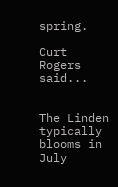spring.

Curt Rogers said...


The Linden typically blooms in July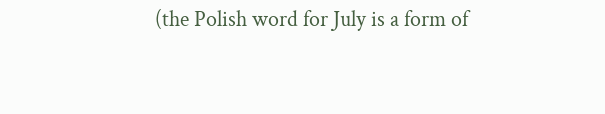(the Polish word for July is a form of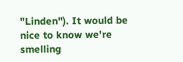"Linden"). It would be nice to know we're smelling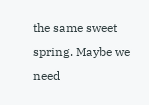the same sweet spring. Maybe we need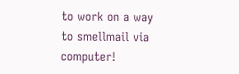to work on a way to smellmail via computer!